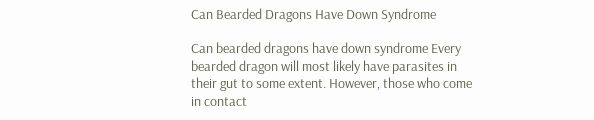Can Bearded Dragons Have Down Syndrome

Can bearded dragons have down syndrome Every bearded dragon will most likely have parasites in their gut to some extent. However, those who come in contact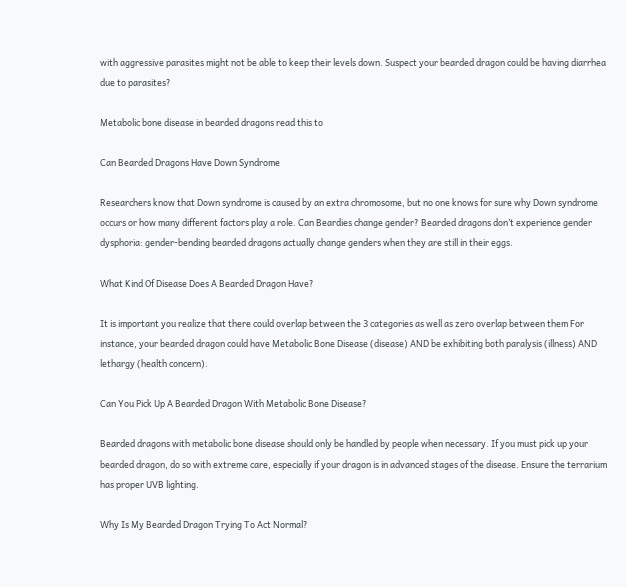with aggressive parasites might not be able to keep their levels down. Suspect your bearded dragon could be having diarrhea due to parasites?

Metabolic bone disease in bearded dragons read this to

Can Bearded Dragons Have Down Syndrome

Researchers know that Down syndrome is caused by an extra chromosome, but no one knows for sure why Down syndrome occurs or how many different factors play a role. Can Beardies change gender? Bearded dragons don’t experience gender dysphoria: gender-bending bearded dragons actually change genders when they are still in their eggs.

What Kind Of Disease Does A Bearded Dragon Have?

It is important you realize that there could overlap between the 3 categories as well as zero overlap between them For instance, your bearded dragon could have Metabolic Bone Disease (disease) AND be exhibiting both paralysis (illness) AND lethargy (health concern).

Can You Pick Up A Bearded Dragon With Metabolic Bone Disease?

Bearded dragons with metabolic bone disease should only be handled by people when necessary. If you must pick up your bearded dragon, do so with extreme care, especially if your dragon is in advanced stages of the disease. Ensure the terrarium has proper UVB lighting.

Why Is My Bearded Dragon Trying To Act Normal?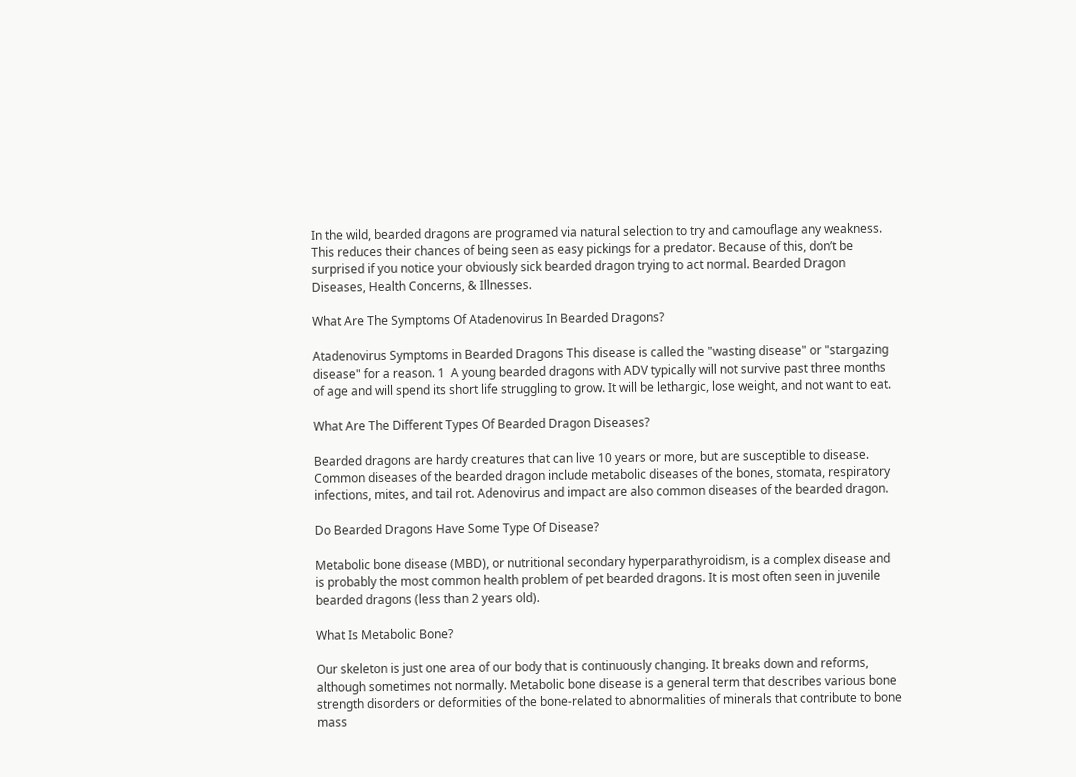In the wild, bearded dragons are programed via natural selection to try and camouflage any weakness. This reduces their chances of being seen as easy pickings for a predator. Because of this, don’t be surprised if you notice your obviously sick bearded dragon trying to act normal. Bearded Dragon Diseases, Health Concerns, & Illnesses.

What Are The Symptoms Of Atadenovirus In Bearded Dragons?

Atadenovirus Symptoms in Bearded Dragons This disease is called the "wasting disease" or "stargazing disease" for a reason. 1  A young bearded dragons with ADV typically will not survive past three months of age and will spend its short life struggling to grow. It will be lethargic, lose weight, and not want to eat.

What Are The Different Types Of Bearded Dragon Diseases?

Bearded dragons are hardy creatures that can live 10 years or more, but are susceptible to disease. Common diseases of the bearded dragon include metabolic diseases of the bones, stomata, respiratory infections, mites, and tail rot. Adenovirus and impact are also common diseases of the bearded dragon.

Do Bearded Dragons Have Some Type Of Disease?

Metabolic bone disease (MBD), or nutritional secondary hyperparathyroidism, is a complex disease and is probably the most common health problem of pet bearded dragons. It is most often seen in juvenile bearded dragons (less than 2 years old).

What Is Metabolic Bone?

Our skeleton is just one area of our body that is continuously changing. It breaks down and reforms, although sometimes not normally. Metabolic bone disease is a general term that describes various bone strength disorders or deformities of the bone-related to abnormalities of minerals that contribute to bone mass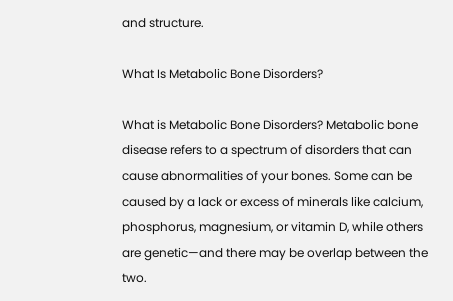and structure.

What Is Metabolic Bone Disorders?

What is Metabolic Bone Disorders? Metabolic bone disease refers to a spectrum of disorders that can cause abnormalities of your bones. Some can be caused by a lack or excess of minerals like calcium, phosphorus, magnesium, or vitamin D, while others are genetic—and there may be overlap between the two.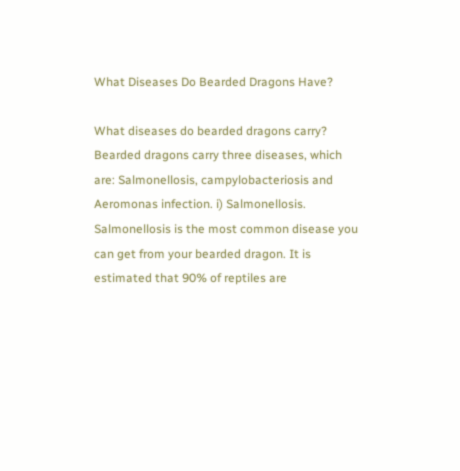What Diseases Do Bearded Dragons Have?

What diseases do bearded dragons carry? Bearded dragons carry three diseases, which are: Salmonellosis, campylobacteriosis and Aeromonas infection. i) Salmonellosis. Salmonellosis is the most common disease you can get from your bearded dragon. It is estimated that 90% of reptiles are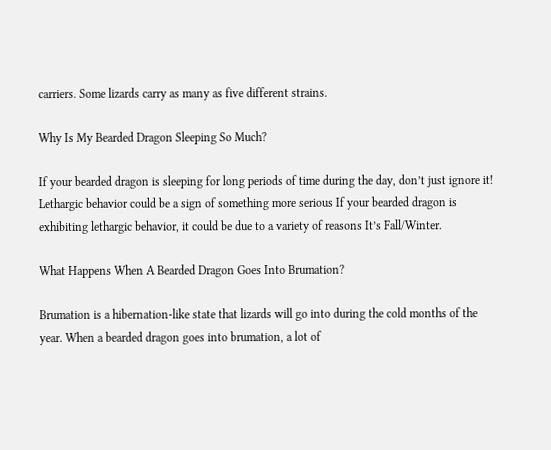carriers. Some lizards carry as many as five different strains.

Why Is My Bearded Dragon Sleeping So Much?

If your bearded dragon is sleeping for long periods of time during the day, don’t just ignore it! Lethargic behavior could be a sign of something more serious If your bearded dragon is exhibiting lethargic behavior, it could be due to a variety of reasons It’s Fall/Winter.

What Happens When A Bearded Dragon Goes Into Brumation?

Brumation is a hibernation-like state that lizards will go into during the cold months of the year. When a bearded dragon goes into brumation, a lot of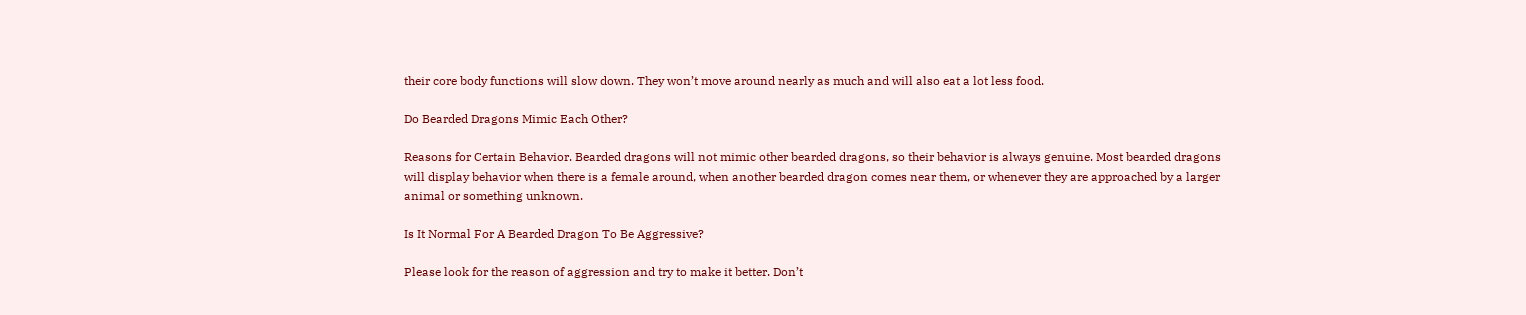their core body functions will slow down. They won’t move around nearly as much and will also eat a lot less food.

Do Bearded Dragons Mimic Each Other?

Reasons for Certain Behavior. Bearded dragons will not mimic other bearded dragons, so their behavior is always genuine. Most bearded dragons will display behavior when there is a female around, when another bearded dragon comes near them, or whenever they are approached by a larger animal or something unknown.

Is It Normal For A Bearded Dragon To Be Aggressive?

Please look for the reason of aggression and try to make it better. Don’t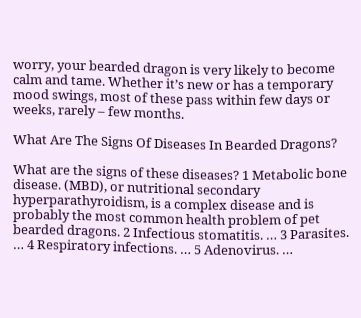worry, your bearded dragon is very likely to become calm and tame. Whether it’s new or has a temporary mood swings, most of these pass within few days or weeks, rarely – few months.

What Are The Signs Of Diseases In Bearded Dragons?

What are the signs of these diseases? 1 Metabolic bone disease. (MBD), or nutritional secondary hyperparathyroidism, is a complex disease and is probably the most common health problem of pet bearded dragons. 2 Infectious stomatitis. … 3 Parasites. … 4 Respiratory infections. … 5 Adenovirus. …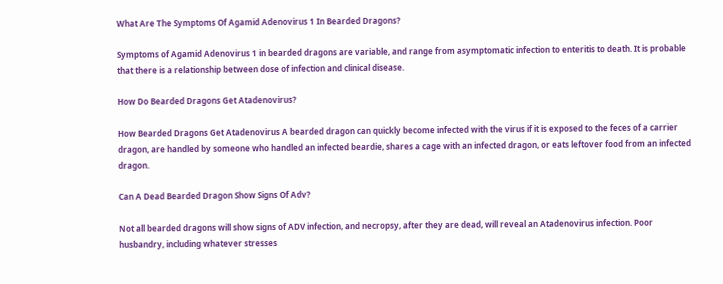What Are The Symptoms Of Agamid Adenovirus 1 In Bearded Dragons?

Symptoms of Agamid Adenovirus 1 in bearded dragons are variable, and range from asymptomatic infection to enteritis to death. It is probable that there is a relationship between dose of infection and clinical disease.

How Do Bearded Dragons Get Atadenovirus?

How Bearded Dragons Get Atadenovirus A bearded dragon can quickly become infected with the virus if it is exposed to the feces of a carrier dragon, are handled by someone who handled an infected beardie, shares a cage with an infected dragon, or eats leftover food from an infected dragon.

Can A Dead Bearded Dragon Show Signs Of Adv?

Not all bearded dragons will show signs of ADV infection, and necropsy, after they are dead, will reveal an Atadenovirus infection. Poor husbandry, including whatever stresses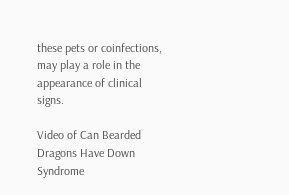these pets or coinfections, may play a role in the appearance of clinical signs.

Video of Can Bearded Dragons Have Down Syndrome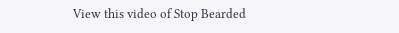View this video of Stop Bearded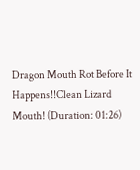Dragon Mouth Rot Before It Happens!!Clean Lizard Mouth! (Duration: 01:26)